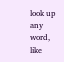look up any word, like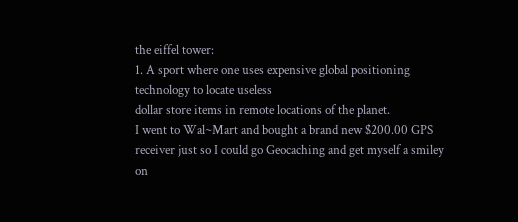the eiffel tower:
1. A sport where one uses expensive global positioning technology to locate useless
dollar store items in remote locations of the planet.
I went to Wal~Mart and bought a brand new $200.00 GPS receiver just so I could go Geocaching and get myself a smiley on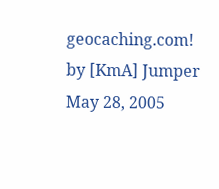geocaching.com!
by [KmA] Jumper May 28, 2005